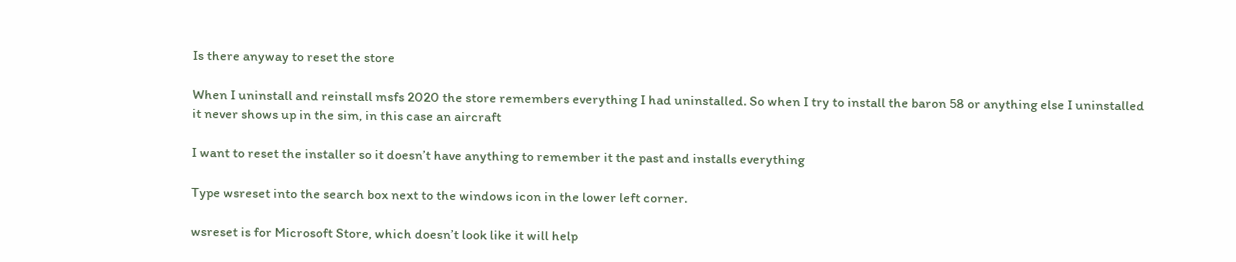Is there anyway to reset the store

When I uninstall and reinstall msfs 2020 the store remembers everything I had uninstalled. So when I try to install the baron 58 or anything else I uninstalled it never shows up in the sim, in this case an aircraft

I want to reset the installer so it doesn’t have anything to remember it the past and installs everything

Type wsreset into the search box next to the windows icon in the lower left corner.

wsreset is for Microsoft Store, which doesn’t look like it will help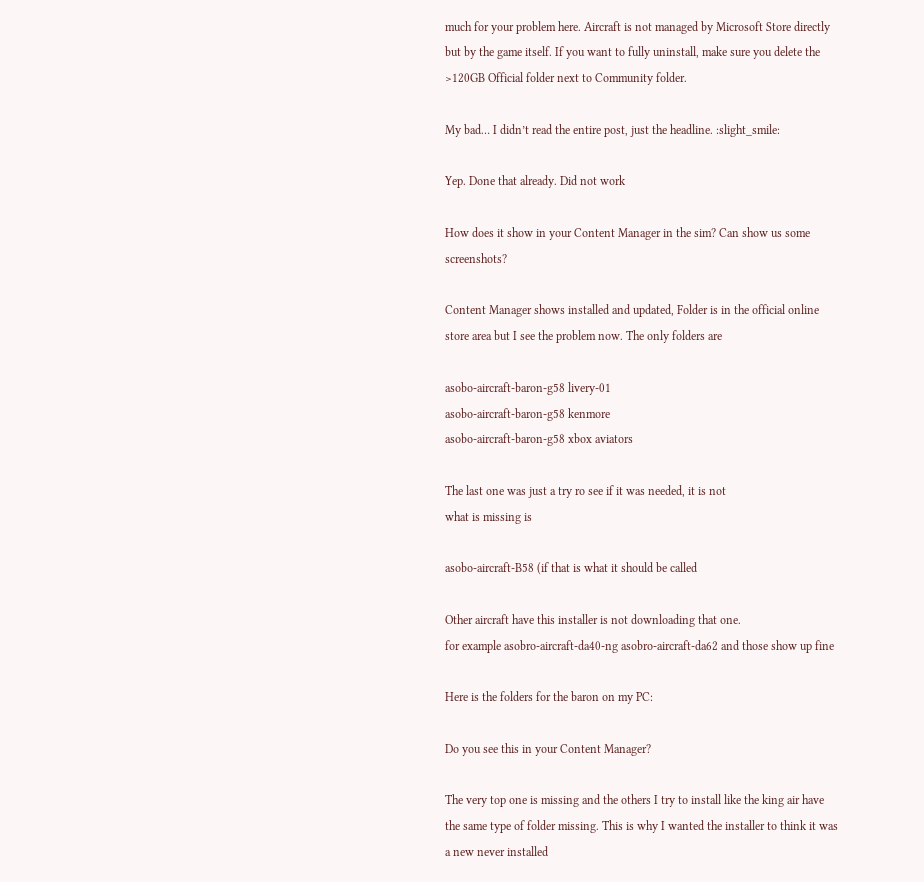much for your problem here. Aircraft is not managed by Microsoft Store directly but by the game itself. If you want to fully uninstall, make sure you delete the >120GB Official folder next to Community folder.

My bad… I didn’t read the entire post, just the headline. :slight_smile:

Yep. Done that already. Did not work

How does it show in your Content Manager in the sim? Can show us some screenshots?

Content Manager shows installed and updated, Folder is in the official online store area but I see the problem now. The only folders are

asobo-aircraft-baron-g58 livery-01
asobo-aircraft-baron-g58 kenmore
asobo-aircraft-baron-g58 xbox aviators

The last one was just a try ro see if it was needed, it is not
what is missing is

asobo-aircraft-B58 (if that is what it should be called

Other aircraft have this installer is not downloading that one.
for example asobro-aircraft-da40-ng asobro-aircraft-da62 and those show up fine

Here is the folders for the baron on my PC:

Do you see this in your Content Manager?

The very top one is missing and the others I try to install like the king air have the same type of folder missing. This is why I wanted the installer to think it was a new never installed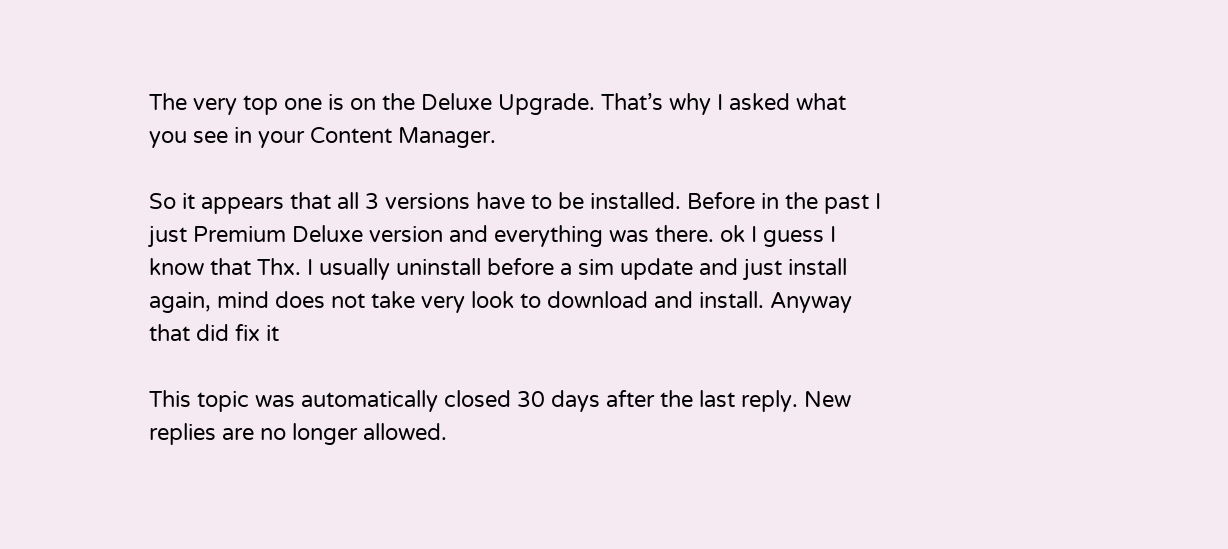The very top one is on the Deluxe Upgrade. That’s why I asked what you see in your Content Manager.

So it appears that all 3 versions have to be installed. Before in the past I just Premium Deluxe version and everything was there. ok I guess I know that Thx. I usually uninstall before a sim update and just install again, mind does not take very look to download and install. Anyway that did fix it

This topic was automatically closed 30 days after the last reply. New replies are no longer allowed.